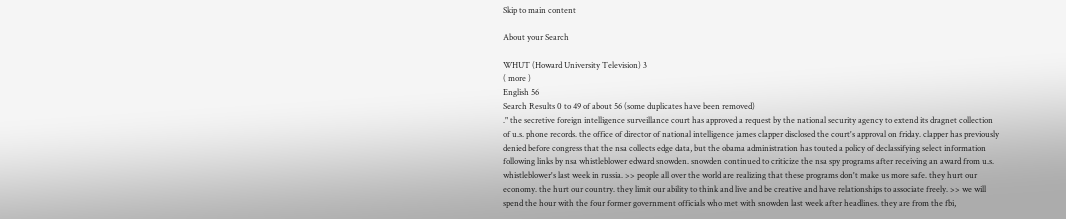Skip to main content

About your Search

WHUT (Howard University Television) 3
( more )
English 56
Search Results 0 to 49 of about 56 (some duplicates have been removed)
." the secretive foreign intelligence surveillance court has approved a request by the national security agency to extend its dragnet collection of u.s. phone records. the office of director of national intelligence james clapper disclosed the court's approval on friday. clapper has previously denied before congress that the nsa collects edge data, but the obama administration has touted a policy of declassifying select information following links by nsa whistleblower edward snowden. snowden continued to criticize the nsa spy programs after receiving an award from u.s. whistleblower's last week in russia. >> people all over the world are realizing that these programs don't make us more safe. they hurt our economy. the hurt our country. they limit our ability to think and live and be creative and have relationships to associate freely. >> we will spend the hour with the four former government officials who met with snowden last week after headlines. they are from the fbi,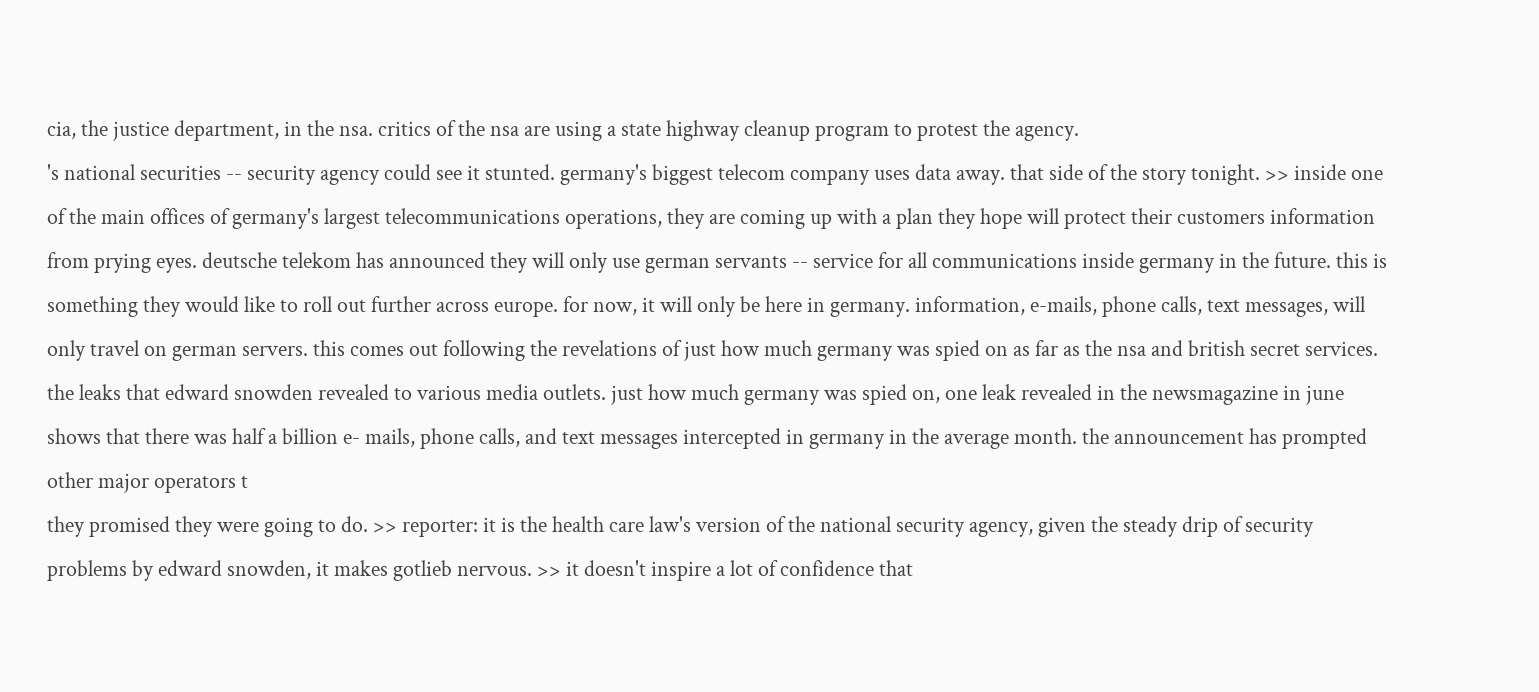cia, the justice department, in the nsa. critics of the nsa are using a state highway cleanup program to protest the agency.
's national securities -- security agency could see it stunted. germany's biggest telecom company uses data away. that side of the story tonight. >> inside one of the main offices of germany's largest telecommunications operations, they are coming up with a plan they hope will protect their customers information from prying eyes. deutsche telekom has announced they will only use german servants -- service for all communications inside germany in the future. this is something they would like to roll out further across europe. for now, it will only be here in germany. information, e-mails, phone calls, text messages, will only travel on german servers. this comes out following the revelations of just how much germany was spied on as far as the nsa and british secret services. the leaks that edward snowden revealed to various media outlets. just how much germany was spied on, one leak revealed in the newsmagazine in june shows that there was half a billion e- mails, phone calls, and text messages intercepted in germany in the average month. the announcement has prompted other major operators t
they promised they were going to do. >> reporter: it is the health care law's version of the national security agency, given the steady drip of security problems by edward snowden, it makes gotlieb nervous. >> it doesn't inspire a lot of confidence that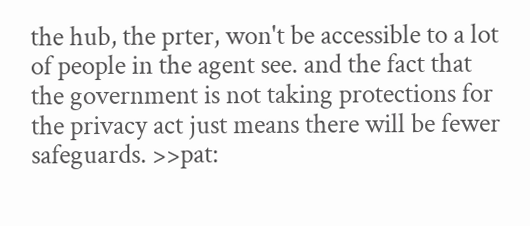the hub, the prter, won't be accessible to a lot of people in the agent see. and the fact that the government is not taking protections for the privacy act just means there will be fewer safeguards. >>pat: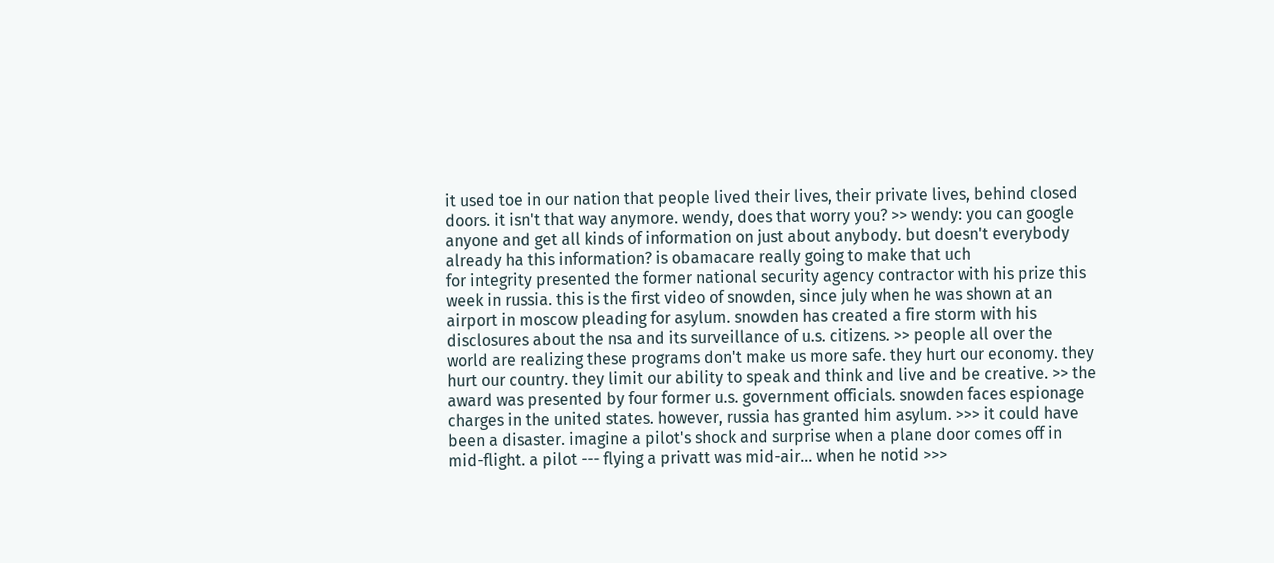it used toe in our nation that people lived their lives, their private lives, behind closed doors. it isn't that way anymore. wendy, does that worry you? >> wendy: you can google anyone and get all kinds of information on just about anybody. but doesn't everybody already ha this information? is obamacare really going to make that uch
for integrity presented the former national security agency contractor with his prize this week in russia. this is the first video of snowden, since july when he was shown at an airport in moscow pleading for asylum. snowden has created a fire storm with his disclosures about the nsa and its surveillance of u.s. citizens. >> people all over the world are realizing these programs don't make us more safe. they hurt our economy. they hurt our country. they limit our ability to speak and think and live and be creative. >> the award was presented by four former u.s. government officials. snowden faces espionage charges in the united states. however, russia has granted him asylum. >>> it could have been a disaster. imagine a pilot's shock and surprise when a plane door comes off in mid-flight. a pilot --- flying a privatt was mid-air... when he notid >>>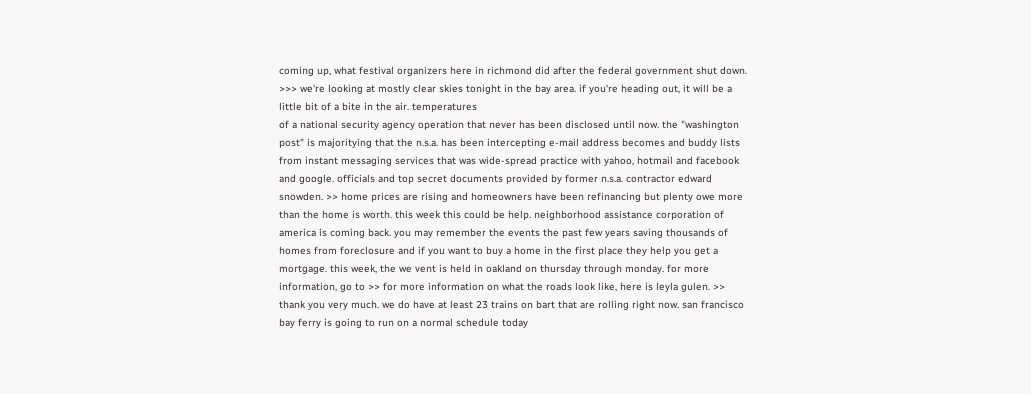coming up, what festival organizers here in richmond did after the federal government shut down. >>> we're looking at mostly clear skies tonight in the bay area. if you're heading out, it will be a little bit of a bite in the air. temperatures
of a national security agency operation that never has been disclosed until now. the "washington post" is majoritying that the n.s.a. has been intercepting e-mail address becomes and buddy lists from instant messaging services that was wide-spread practice with yahoo, hotmail and facebook and google. officials and top secret documents provided by former n.s.a. contractor edward snowden. >> home prices are rising and homeowners have been refinancing but plenty owe more than the home is worth. this week this could be help. neighborhood assistance corporation of america is coming back. you may remember the events the past few years saving thousands of homes from foreclosure and if you want to buy a home in the first place they help you get a mortgage. this week, the we vent is held in oakland on thursday through monday. for more information, go to >> for more information on what the roads look like, here is leyla gulen. >> thank you very much. we do have at least 23 trains on bart that are rolling right now. san francisco bay ferry is going to run on a normal schedule today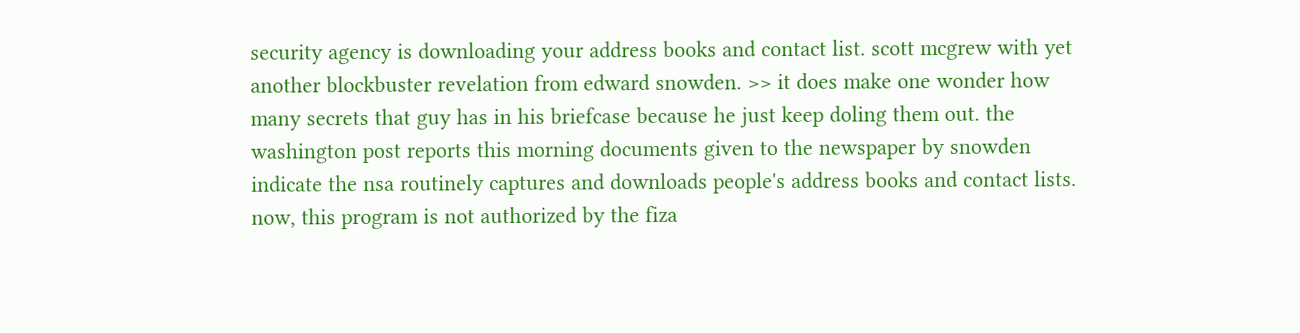security agency is downloading your address books and contact list. scott mcgrew with yet another blockbuster revelation from edward snowden. >> it does make one wonder how many secrets that guy has in his briefcase because he just keep doling them out. the washington post reports this morning documents given to the newspaper by snowden indicate the nsa routinely captures and downloads people's address books and contact lists. now, this program is not authorized by the fiza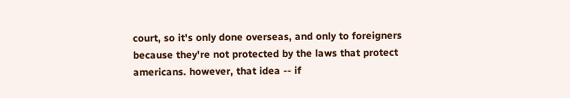court, so it's only done overseas, and only to foreigners because they're not protected by the laws that protect americans. however, that idea -- if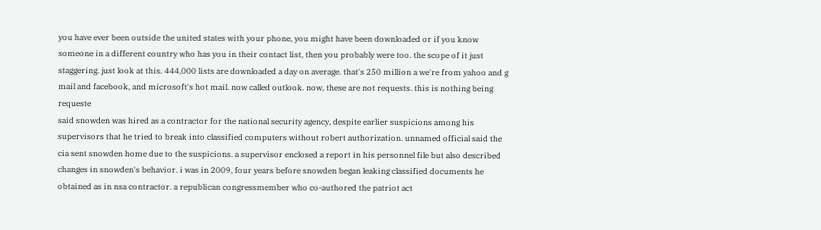you have ever been outside the united states with your phone, you might have been downloaded or if you know someone in a different country who has you in their contact list, then you probably were too. the scope of it just staggering. just look at this. 444,000 lists are downloaded a day on average. that's 250 million a we're from yahoo and g mail and facebook, and microsoft's hot mail. now called outlook. now, these are not requests. this is nothing being requeste
said snowden was hired as a contractor for the national security agency, despite earlier suspicions among his supervisors that he tried to break into classified computers without robert authorization. unnamed official said the cia sent snowden home due to the suspicions. a supervisor enclosed a report in his personnel file but also described changes in snowden's behavior. i was in 2009, four years before snowden began leaking classified documents he obtained as in nsa contractor. a republican congressmember who co-authored the patriot act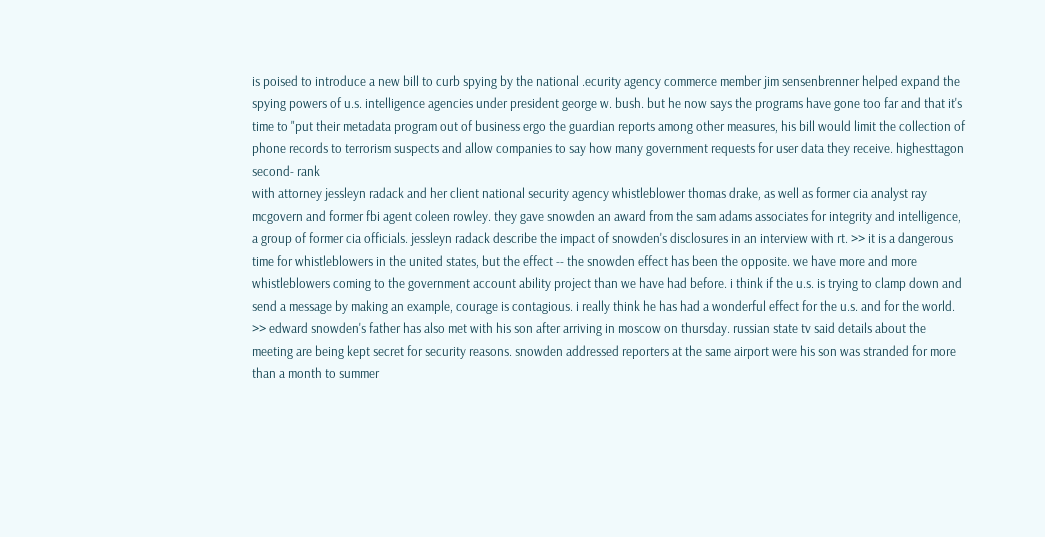is poised to introduce a new bill to curb spying by the national .ecurity agency commerce member jim sensenbrenner helped expand the spying powers of u.s. intelligence agencies under president george w. bush. but he now says the programs have gone too far and that it's time to "put their metadata program out of business ergo the guardian reports among other measures, his bill would limit the collection of phone records to terrorism suspects and allow companies to say how many government requests for user data they receive. highesttagon second- rank
with attorney jessleyn radack and her client national security agency whistleblower thomas drake, as well as former cia analyst ray mcgovern and former fbi agent coleen rowley. they gave snowden an award from the sam adams associates for integrity and intelligence, a group of former cia officials. jessleyn radack describe the impact of snowden's disclosures in an interview with rt. >> it is a dangerous time for whistleblowers in the united states, but the effect -- the snowden effect has been the opposite. we have more and more whistleblowers coming to the government account ability project than we have had before. i think if the u.s. is trying to clamp down and send a message by making an example, courage is contagious. i really think he has had a wonderful effect for the u.s. and for the world. >> edward snowden's father has also met with his son after arriving in moscow on thursday. russian state tv said details about the meeting are being kept secret for security reasons. snowden addressed reporters at the same airport were his son was stranded for more than a month to summer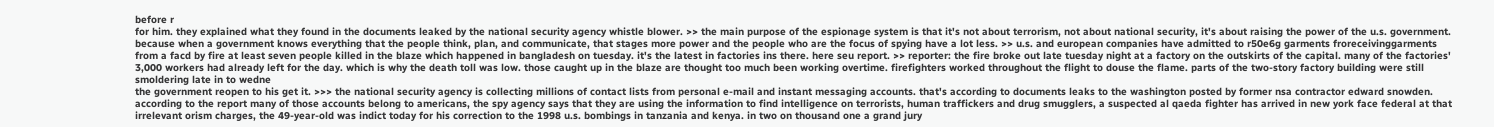before r
for him. they explained what they found in the documents leaked by the national security agency whistle blower. >> the main purpose of the espionage system is that it's not about terrorism, not about national security, it's about raising the power of the u.s. government. because when a government knows everything that the people think, plan, and communicate, that stages more power and the people who are the focus of spying have a lot less. >> u.s. and european companies have admitted to r50e6g garments froreceivinggarments from a facd by fire at least seven people killed in the blaze which happened in bangladesh on tuesday. it's the latest in factories ins there. here seu report. >> reporter: the fire broke out late tuesday night at a factory on the outskirts of the capital. many of the factories' 3,000 workers had already left for the day. which is why the death toll was low. those caught up in the blaze are thought too much been working overtime. firefighters worked throughout the flight to douse the flame. parts of the two-story factory building were still smoldering late in to wedne
the government reopen to his get it. >>> the national security agency is collecting millions of contact lists from personal e-mail and instant messaging accounts. that's according to documents leaks to the washington posted by former nsa contractor edward snowden. according to the report many of those accounts belong to americans, the spy agency says that they are using the information to find intelligence on terrorists, human traffickers and drug smugglers, a suspected al qaeda fighter has arrived in new york face federal at that irrelevant orism charges, the 49-year-old was indict today for his correction to the 1998 u.s. bombings in tanzania and kenya. in two on thousand one a grand jury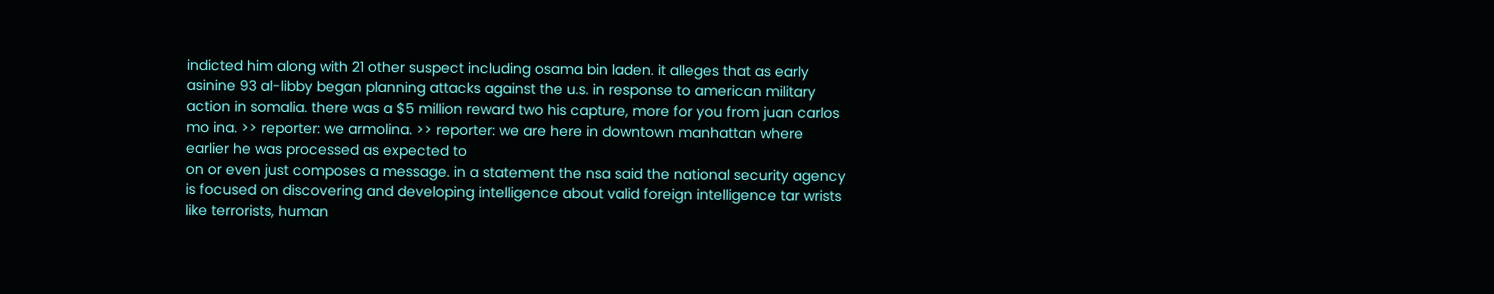indicted him along with 21 other suspect including osama bin laden. it alleges that as early asinine 93 al-libby began planning attacks against the u.s. in response to american military action in somalia. there was a $5 million reward two his capture, more for you from juan carlos mo ina. >> reporter: we armolina. >> reporter: we are here in downtown manhattan where earlier he was processed as expected to
on or even just composes a message. in a statement the nsa said the national security agency is focused on discovering and developing intelligence about valid foreign intelligence tar wrists like terrorists, human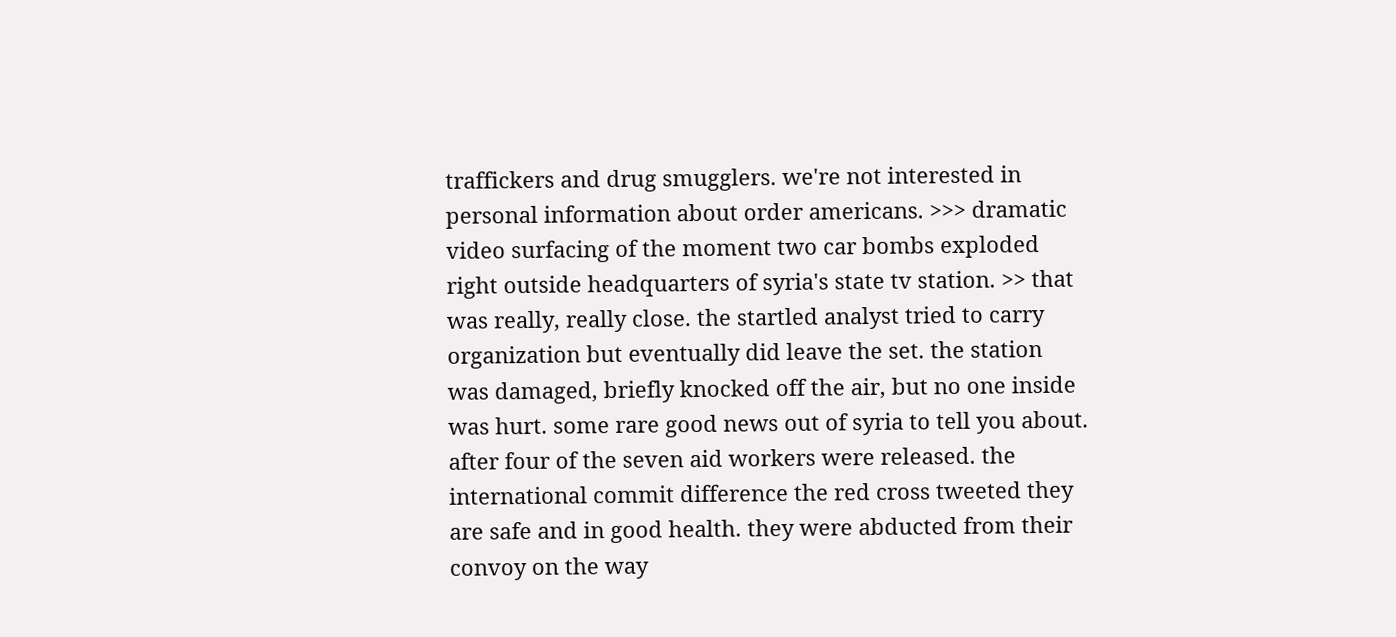traffickers and drug smugglers. we're not interested in personal information about order americans. >>> dramatic video surfacing of the moment two car bombs exploded right outside headquarters of syria's state tv station. >> that was really, really close. the startled analyst tried to carry organization but eventually did leave the set. the station was damaged, briefly knocked off the air, but no one inside was hurt. some rare good news out of syria to tell you about. after four of the seven aid workers were released. the international commit difference the red cross tweeted they are safe and in good health. they were abducted from their convoy on the way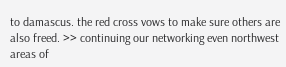to damascus. the red cross vows to make sure others are also freed. >> continuing our networking even northwest areas of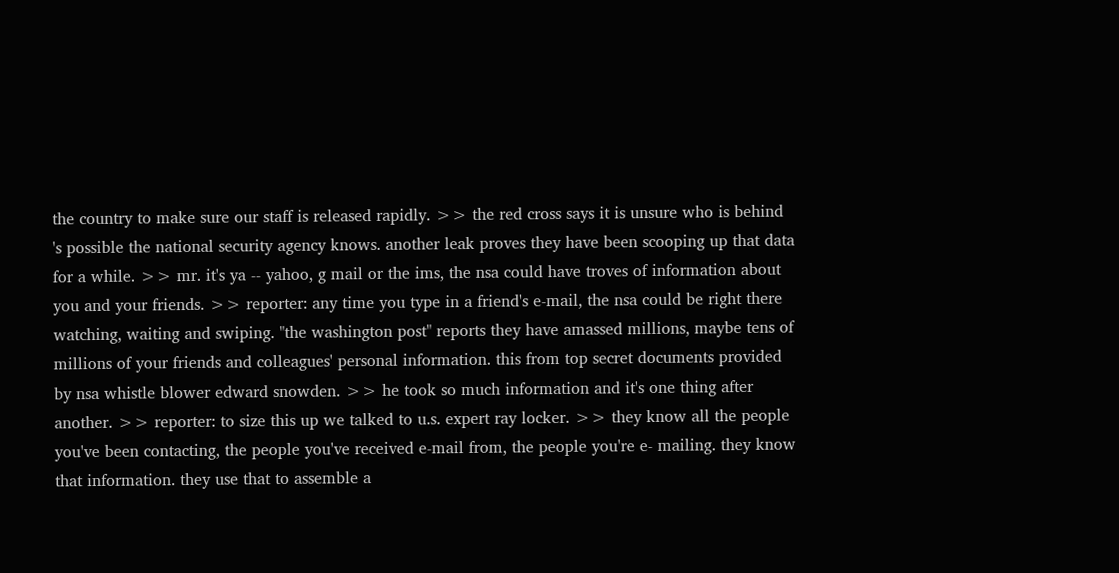the country to make sure our staff is released rapidly. >> the red cross says it is unsure who is behind
's possible the national security agency knows. another leak proves they have been scooping up that data for a while. >> mr. it's ya -- yahoo, g mail or the ims, the nsa could have troves of information about you and your friends. >> reporter: any time you type in a friend's e-mail, the nsa could be right there watching, waiting and swiping. "the washington post" reports they have amassed millions, maybe tens of millions of your friends and colleagues' personal information. this from top secret documents provided by nsa whistle blower edward snowden. >> he took so much information and it's one thing after another. >> reporter: to size this up we talked to u.s. expert ray locker. >> they know all the people you've been contacting, the people you've received e-mail from, the people you're e- mailing. they know that information. they use that to assemble a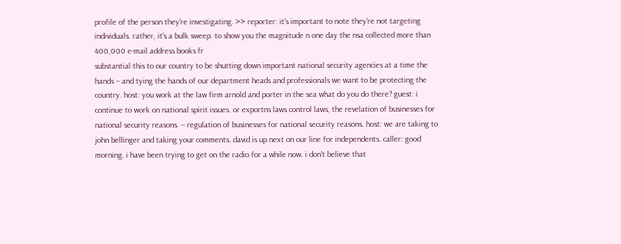profile of the person they're investigating. >> reporter: it's important to note they're not targeting individuals. rather, it's a bulk sweep. to show you the magnitude n one day the nsa collected more than 400,000 e-mail address books fr
substantial this to our country to be shutting down important national security agencies at a time the hands -- and tying the hands of our department heads and professionals we want to be protecting the country. host: you work at the law firm arnold and porter in the sea what do you do there? guest: i continue to work on national spirit issues. or exportns laws control laws, the revelation of businesses for national security reasons. -- regulation of businesses for national security reasons. host: we are taking to john bellinger and taking your comments. david is up next on our line for independents. caller: good morning. i have been trying to get on the radio for a while now. i don't believe that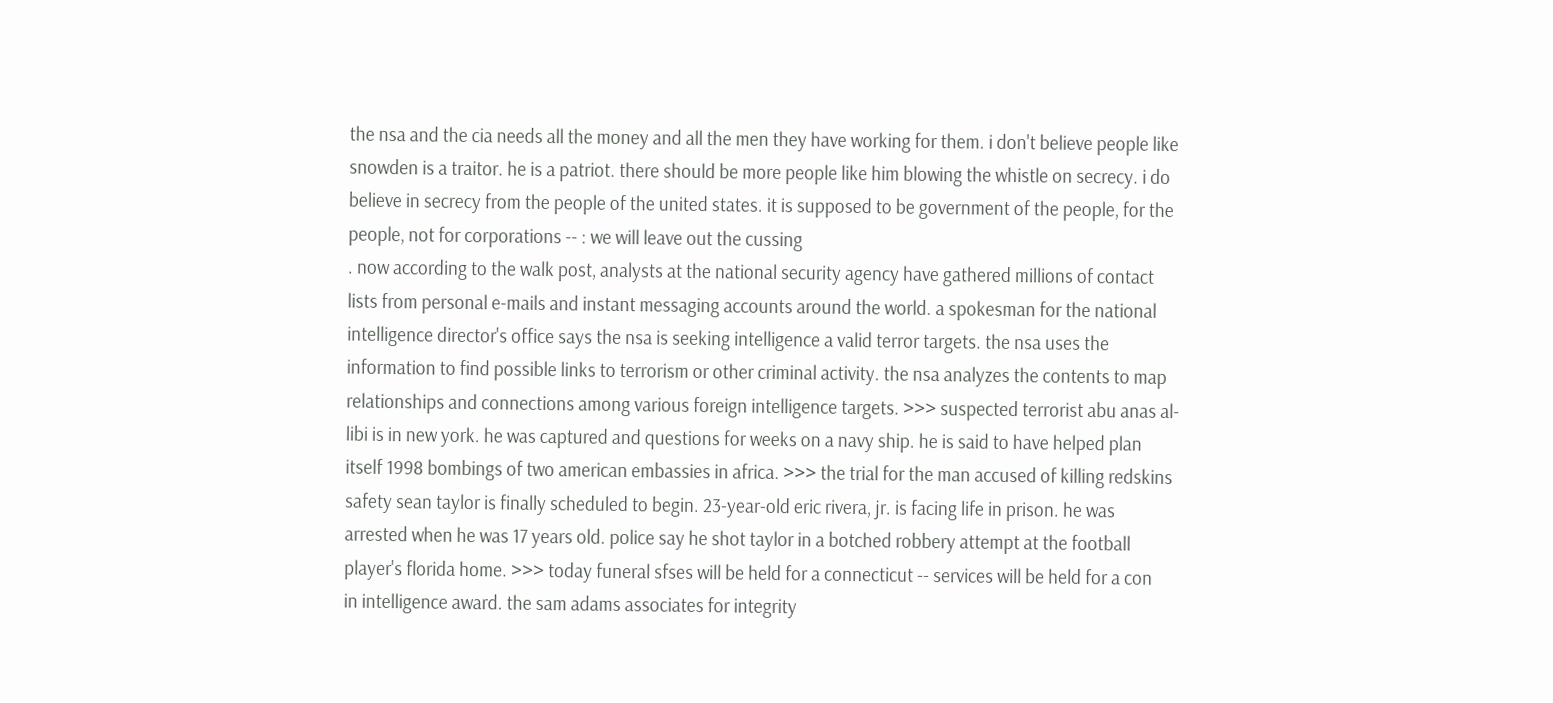the nsa and the cia needs all the money and all the men they have working for them. i don't believe people like snowden is a traitor. he is a patriot. there should be more people like him blowing the whistle on secrecy. i do believe in secrecy from the people of the united states. it is supposed to be government of the people, for the people, not for corporations -- : we will leave out the cussing
. now according to the walk post, analysts at the national security agency have gathered millions of contact lists from personal e-mails and instant messaging accounts around the world. a spokesman for the national intelligence director's office says the nsa is seeking intelligence a valid terror targets. the nsa uses the information to find possible links to terrorism or other criminal activity. the nsa analyzes the contents to map relationships and connections among various foreign intelligence targets. >>> suspected terrorist abu anas al-libi is in new york. he was captured and questions for weeks on a navy ship. he is said to have helped plan itself 1998 bombings of two american embassies in africa. >>> the trial for the man accused of killing redskins safety sean taylor is finally scheduled to begin. 23-year-old eric rivera, jr. is facing life in prison. he was arrested when he was 17 years old. police say he shot taylor in a botched robbery attempt at the football player's florida home. >>> today funeral sfses will be held for a connecticut -- services will be held for a con
in intelligence award. the sam adams associates for integrity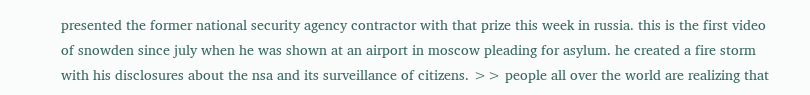presented the former national security agency contractor with that prize this week in russia. this is the first video of snowden since july when he was shown at an airport in moscow pleading for asylum. he created a fire storm with his disclosures about the nsa and its surveillance of citizens. >> people all over the world are realizing that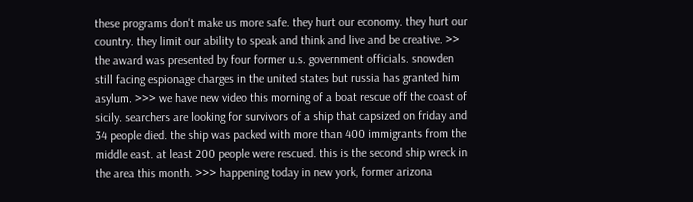these programs don't make us more safe. they hurt our economy. they hurt our country. they limit our ability to speak and think and live and be creative. >> the award was presented by four former u.s. government officials. snowden still facing espionage charges in the united states but russia has granted him asylum. >>> we have new video this morning of a boat rescue off the coast of sicily. searchers are looking for survivors of a ship that capsized on friday and 34 people died. the ship was packed with more than 400 immigrants from the middle east. at least 200 people were rescued. this is the second ship wreck in the area this month. >>> happening today in new york, former arizona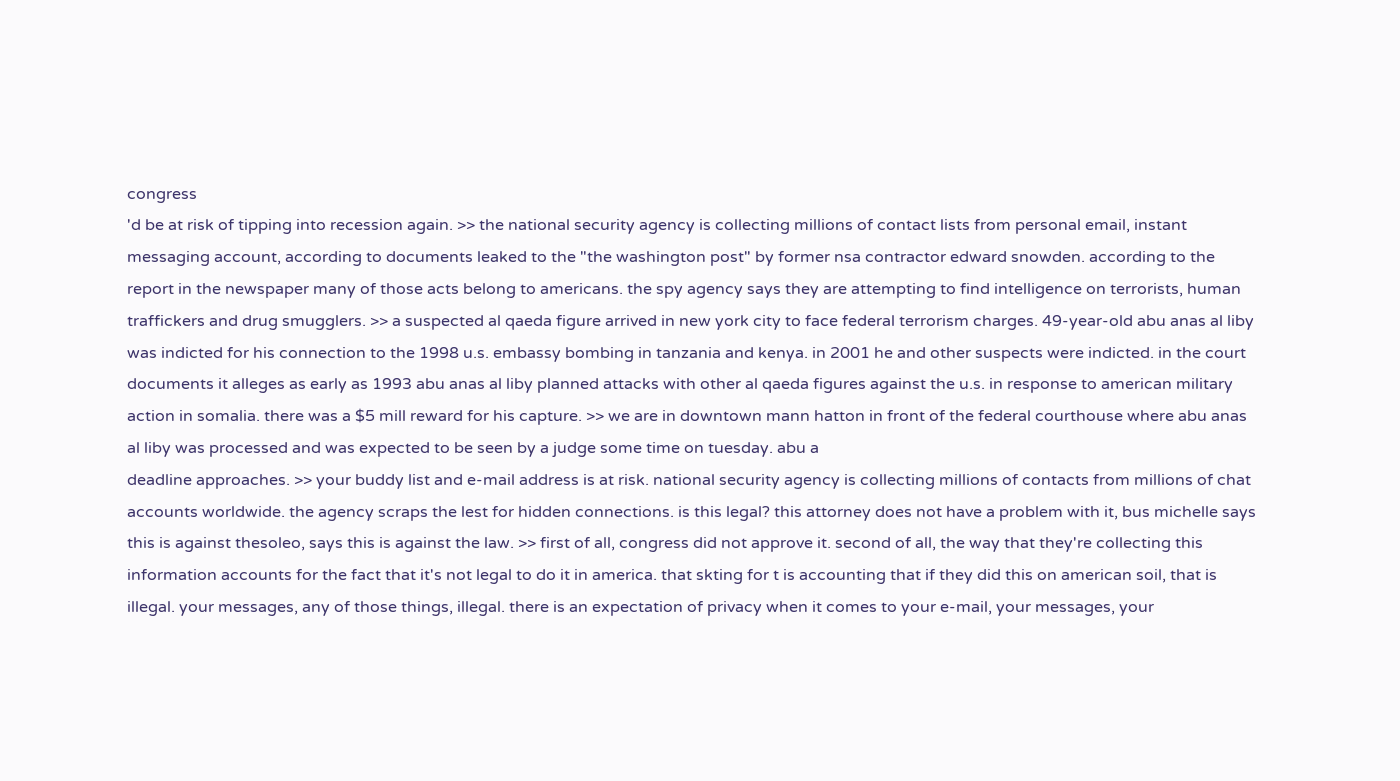congress
'd be at risk of tipping into recession again. >> the national security agency is collecting millions of contact lists from personal email, instant messaging account, according to documents leaked to the "the washington post" by former nsa contractor edward snowden. according to the report in the newspaper many of those acts belong to americans. the spy agency says they are attempting to find intelligence on terrorists, human traffickers and drug smugglers. >> a suspected al qaeda figure arrived in new york city to face federal terrorism charges. 49-year-old abu anas al liby was indicted for his connection to the 1998 u.s. embassy bombing in tanzania and kenya. in 2001 he and other suspects were indicted. in the court documents it alleges as early as 1993 abu anas al liby planned attacks with other al qaeda figures against the u.s. in response to american military action in somalia. there was a $5 mill reward for his capture. >> we are in downtown mann hatton in front of the federal courthouse where abu anas al liby was processed and was expected to be seen by a judge some time on tuesday. abu a
deadline approaches. >> your buddy list and e-mail address is at risk. national security agency is collecting millions of contacts from millions of chat accounts worldwide. the agency scraps the lest for hidden connections. is this legal? this attorney does not have a problem with it, bus michelle says this is against thesoleo, says this is against the law. >> first of all, congress did not approve it. second of all, the way that they're collecting this information accounts for the fact that it's not legal to do it in america. that skting for t is accounting that if they did this on american soil, that is illegal. your messages, any of those things, illegal. there is an expectation of privacy when it comes to your e-mail, your messages, your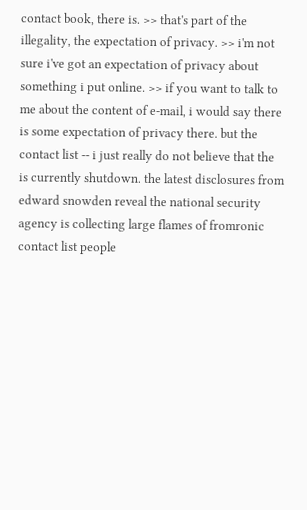contact book, there is. >> that's part of the illegality, the expectation of privacy. >> i'm not sure i've got an expectation of privacy about something i put online. >> if you want to talk to me about the content of e-mail, i would say there is some expectation of privacy there. but the contact list -- i just really do not believe that the
is currently shutdown. the latest disclosures from edward snowden reveal the national security agency is collecting large flames of fromronic contact list people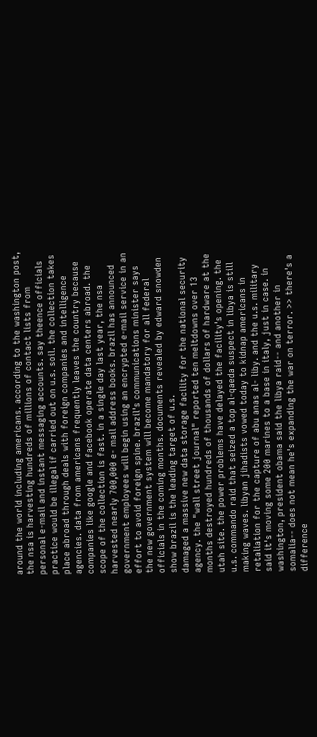around the world including americans. according to the washington post, the nsa is harvesting hundreds of millions of contact lists from personal e-mail and instant messaging accounts. say theence officials practice would be illegal if carried out on u.s. soil. the collection takes place abroad through deals with foreign companies and intelligence agencies. data from americans frequently leaves the country because companies like google and facebook operate data centers abroad. the scope of the collection is fast. in a single day last year, the nsa harvested nearly 700,000 e- mail address books. brazil has announced government employees will begin using an encrypted e-mail service in an effort to avoid foreign spine. brazil's communications minister says the new government system will become mandatory for all federal officials in the coming months. documents revealed by edward snowden show brazil is the leading target of u.s.
damaged a massive new data storage facility for the national security agency. the "wall street journal" reported ten meltdowns over 13 months destroyed hundreds of thousands of dollars of hardware at the utah site. the power problems have delayed the facility's opening. the u.s. commando raid that seized a top al-qaeda suspect in libya is still making waves. libyan jihadists vowed today to kidnap americans in retaliation for the capture of abu anas al- liby. and the u.s. military said it's moving some 200 marines to a base in italy, just in case. in washington, president obama said the libya raid-- and another in somalia-- does not mean he's expanding the war on terror. >> there's a difference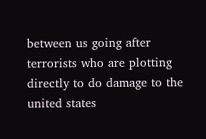between us going after terrorists who are plotting directly to do damage to the united states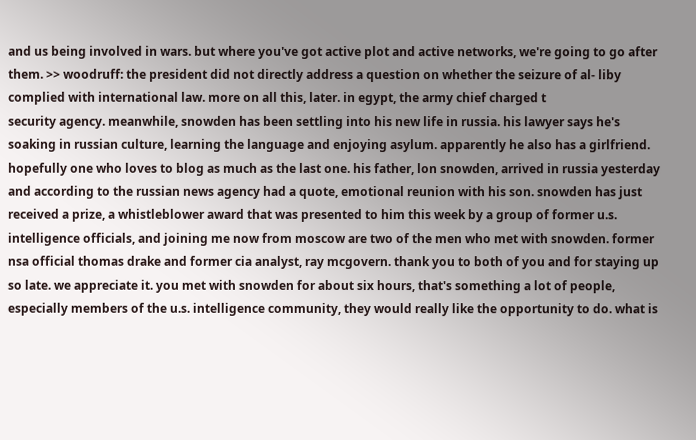and us being involved in wars. but where you've got active plot and active networks, we're going to go after them. >> woodruff: the president did not directly address a question on whether the seizure of al- liby complied with international law. more on all this, later. in egypt, the army chief charged t
security agency. meanwhile, snowden has been settling into his new life in russia. his lawyer says he's soaking in russian culture, learning the language and enjoying asylum. apparently he also has a girlfriend. hopefully one who loves to blog as much as the last one. his father, lon snowden, arrived in russia yesterday and according to the russian news agency had a quote, emotional reunion with his son. snowden has just received a prize, a whistleblower award that was presented to him this week by a group of former u.s. intelligence officials, and joining me now from moscow are two of the men who met with snowden. former nsa official thomas drake and former cia analyst, ray mcgovern. thank you to both of you and for staying up so late. we appreciate it. you met with snowden for about six hours, that's something a lot of people, especially members of the u.s. intelligence community, they would really like the opportunity to do. what is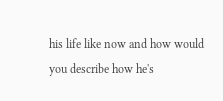his life like now and how would you describe how he's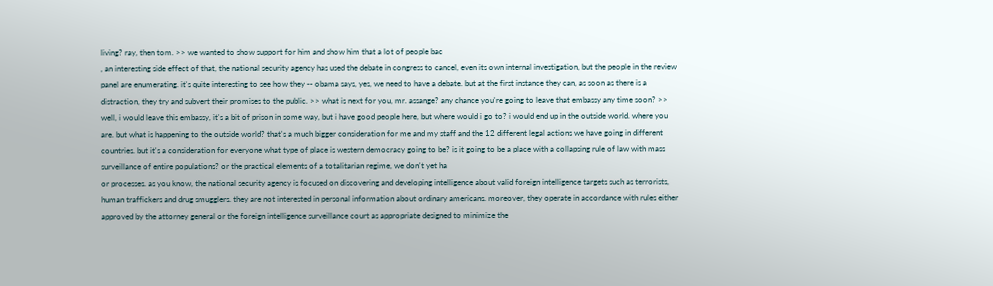living? ray, then tom. >> we wanted to show support for him and show him that a lot of people bac
, an interesting side effect of that, the national security agency has used the debate in congress to cancel, even its own internal investigation, but the people in the review panel are enumerating. it's quite interesting to see how they -- obama says, yes, we need to have a debate. but at the first instance they can, as soon as there is a distraction, they try and subvert their promises to the public. >> what is next for you, mr. assange? any chance you're going to leave that embassy any time soon? >> well, i would leave this embassy, it's a bit of prison in some way, but i have good people here, but where would i go to? i would end up in the outside world. where you are. but what is happening to the outside world? that's a much bigger consideration for me and my staff and the 12 different legal actions we have going in different countries. but it's a consideration for everyone what type of place is western democracy going to be? is it going to be a place with a collapsing rule of law with mass surveillance of entire populations? or the practical elements of a totalitarian regime, we don't yet ha
or processes. as you know, the national security agency is focused on discovering and developing intelligence about valid foreign intelligence targets such as terrorists, human traffickers and drug smugglers. they are not interested in personal information about ordinary americans. moreover, they operate in accordance with rules either approved by the attorney general or the foreign intelligence surveillance court as appropriate designed to minimize the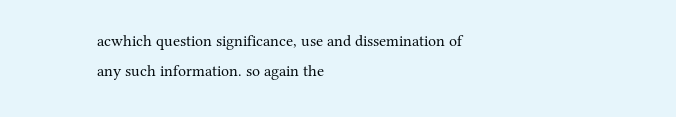acwhich question significance, use and dissemination of any such information. so again the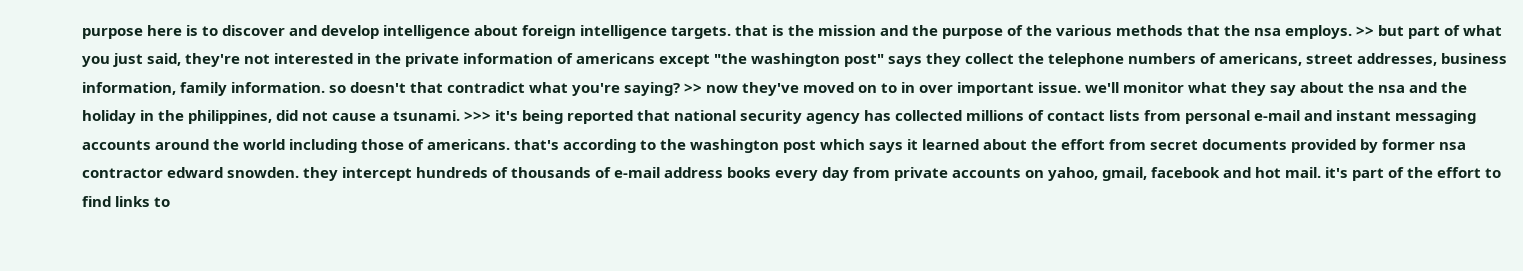purpose here is to discover and develop intelligence about foreign intelligence targets. that is the mission and the purpose of the various methods that the nsa employs. >> but part of what you just said, they're not interested in the private information of americans except "the washington post" says they collect the telephone numbers of americans, street addresses, business information, family information. so doesn't that contradict what you're saying? >> now they've moved on to in over important issue. we'll monitor what they say about the nsa and the
holiday in the philippines, did not cause a tsunami. >>> it's being reported that national security agency has collected millions of contact lists from personal e-mail and instant messaging accounts around the world including those of americans. that's according to the washington post which says it learned about the effort from secret documents provided by former nsa contractor edward snowden. they intercept hundreds of thousands of e-mail address books every day from private accounts on yahoo, gmail, facebook and hot mail. it's part of the effort to find links to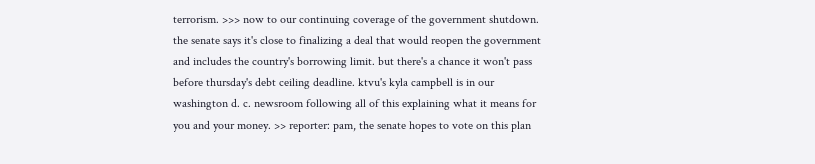terrorism. >>> now to our continuing coverage of the government shutdown. the senate says it's close to finalizing a deal that would reopen the government and includes the country's borrowing limit. but there's a chance it won't pass before thursday's debt ceiling deadline. ktvu's kyla campbell is in our washington d. c. newsroom following all of this explaining what it means for you and your money. >> reporter: pam, the senate hopes to vote on this plan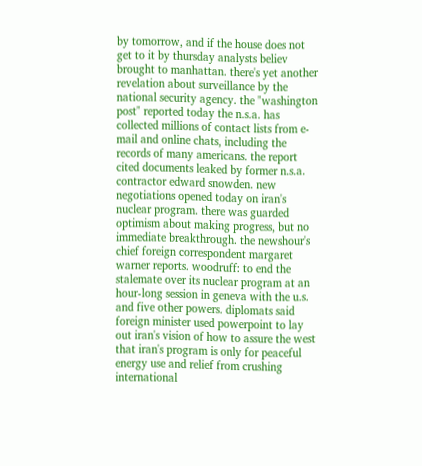by tomorrow, and if the house does not get to it by thursday analysts believ
brought to manhattan. there's yet another revelation about surveillance by the national security agency. the "washington post" reported today the n.s.a. has collected millions of contact lists from e-mail and online chats, including the records of many americans. the report cited documents leaked by former n.s.a. contractor edward snowden. new negotiations opened today on iran's nuclear program. there was guarded optimism about making progress, but no immediate breakthrough. the newshour's chief foreign correspondent margaret warner reports. woodruff: to end the stalemate over its nuclear program at an hour-long session in geneva with the u.s. and five other powers. diplomats said foreign minister used powerpoint to lay out iran's vision of how to assure the west that iran's program is only for peaceful energy use and relief from crushing international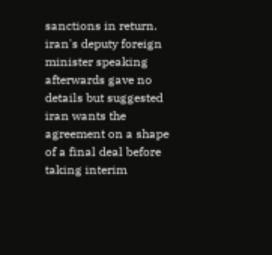sanctions in return. iran's deputy foreign minister speaking afterwards gave no details but suggested iran wants the agreement on a shape of a final deal before taking interim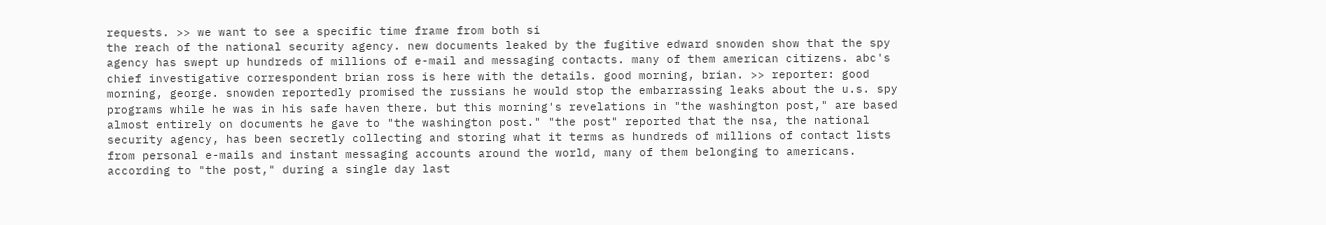requests. >> we want to see a specific time frame from both si
the reach of the national security agency. new documents leaked by the fugitive edward snowden show that the spy agency has swept up hundreds of millions of e-mail and messaging contacts. many of them american citizens. abc's chief investigative correspondent brian ross is here with the details. good morning, brian. >> reporter: good morning, george. snowden reportedly promised the russians he would stop the embarrassing leaks about the u.s. spy programs while he was in his safe haven there. but this morning's revelations in "the washington post," are based almost entirely on documents he gave to "the washington post." "the post" reported that the nsa, the national security agency, has been secretly collecting and storing what it terms as hundreds of millions of contact lists from personal e-mails and instant messaging accounts around the world, many of them belonging to americans. according to "the post," during a single day last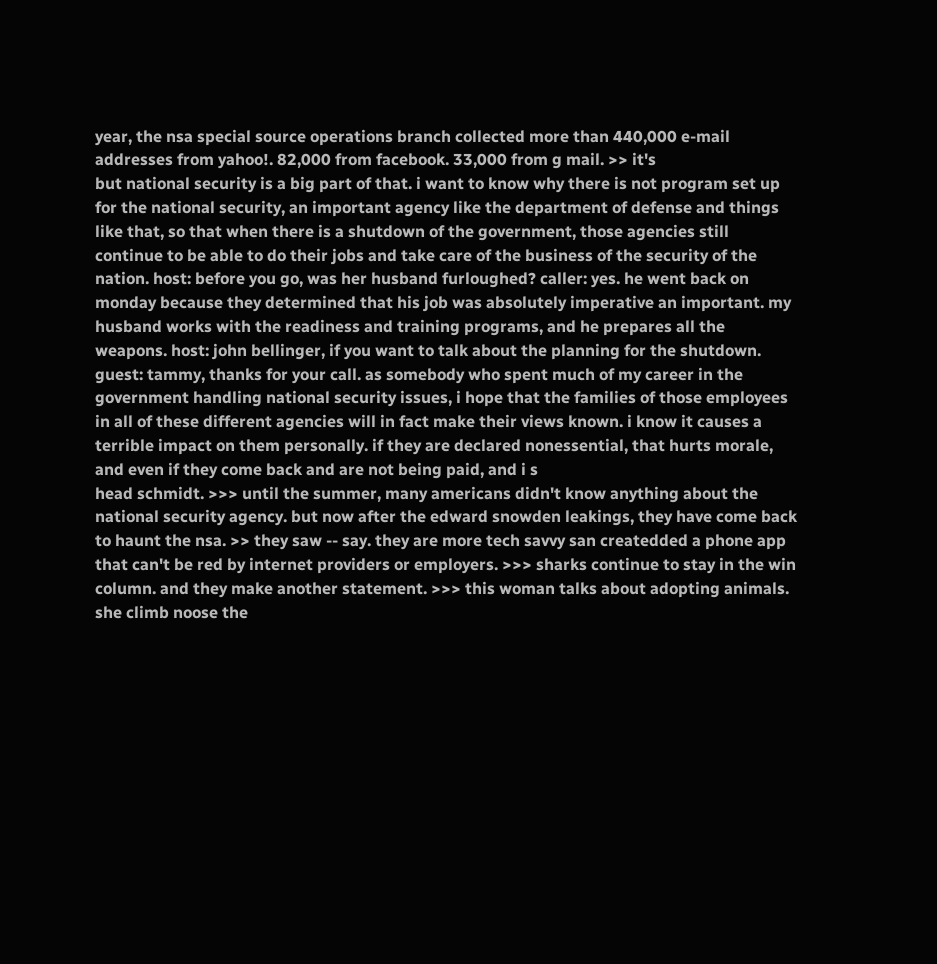year, the nsa special source operations branch collected more than 440,000 e-mail addresses from yahoo!. 82,000 from facebook. 33,000 from g mail. >> it's
but national security is a big part of that. i want to know why there is not program set up for the national security, an important agency like the department of defense and things like that, so that when there is a shutdown of the government, those agencies still continue to be able to do their jobs and take care of the business of the security of the nation. host: before you go, was her husband furloughed? caller: yes. he went back on monday because they determined that his job was absolutely imperative an important. my husband works with the readiness and training programs, and he prepares all the weapons. host: john bellinger, if you want to talk about the planning for the shutdown. guest: tammy, thanks for your call. as somebody who spent much of my career in the government handling national security issues, i hope that the families of those employees in all of these different agencies will in fact make their views known. i know it causes a terrible impact on them personally. if they are declared nonessential, that hurts morale, and even if they come back and are not being paid, and i s
head schmidt. >>> until the summer, many americans didn't know anything about the national security agency. but now after the edward snowden leakings, they have come back to haunt the nsa. >> they saw -- say. they are more tech savvy san createdded a phone app that can't be red by internet providers or employers. >>> sharks continue to stay in the win column. and they make another statement. >>> this woman talks about adopting animals. she climb noose the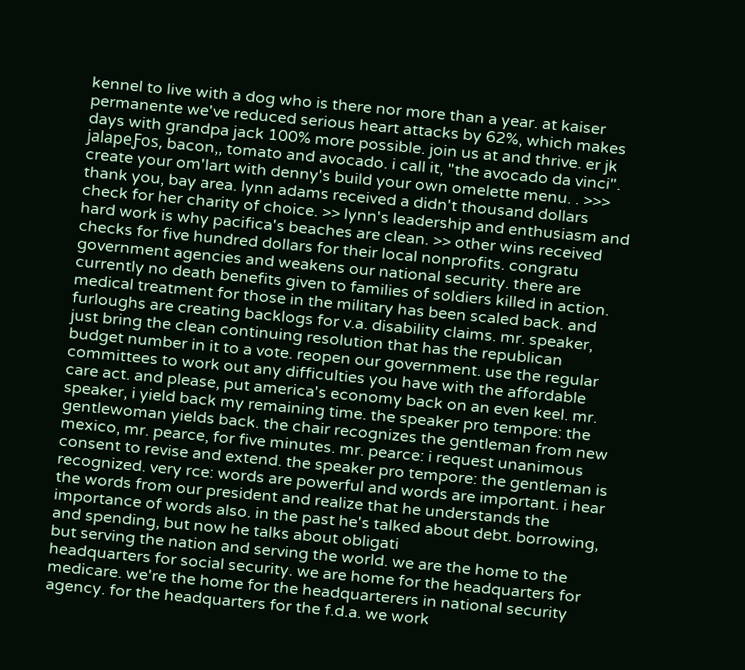kennel to live with a dog who is there nor more than a year. at kaiser permanente we've reduced serious heart attacks by 62%, which makes days with grandpa jack 100% more possible. join us at and thrive. er jk jalapeƑos, bacon,, tomato and avocado. i call it, "the avocado da vinci". create your om'lart with denny's build your own omelette menu. . >>> thank you, bay area. lynn adams received a didn't thousand dollars check for her charity of choice. >> lynn's leadership and enthusiasm and hard work is why pacifica's beaches are clean. >> other wins received checks for five hundred dollars for their local nonprofits. congratu
government agencies and weakens our national security. there are currently no death benefits given to families of soldiers killed in action. medical treatment for those in the military has been scaled back. and furloughs are creating backlogs for v.a. disability claims. mr. speaker, just bring the clean continuing resolution that has the republican budget number in it to a vote. reopen our government. use the regular committees to work out any difficulties you have with the affordable care act. and please, put america's economy back on an even keel. mr. speaker, i yield back my remaining time. the speaker pro tempore: the gentlewoman yields back. the chair recognizes the gentleman from new mexico, mr. pearce, for five minutes. mr. pearce: i request unanimous consent to revise and extend. the speaker pro tempore: the gentleman is recognized. very rce: words are powerful and words are important. i hear the words from our president and realize that he understands the importance of words also. in the past he's talked about debt. borrowing, and spending, but now he talks about obligati
but serving the nation and serving the world. we are the home to the headquarters for social security. we are home for the headquarters for medicare. we're the home for the headquarterers in national security agency. for the headquarters for the f.d.a. we work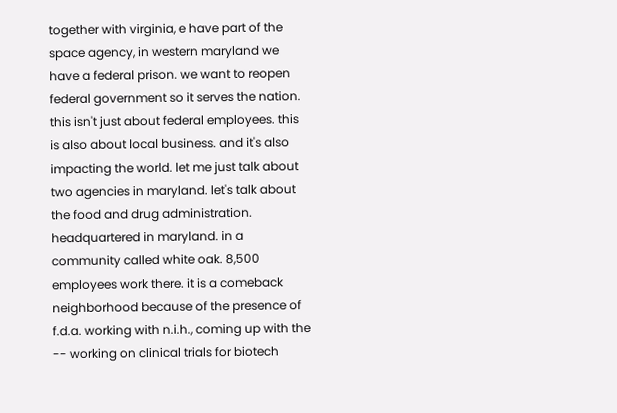together with virginia, e have part of the space agency, in western maryland we have a federal prison. we want to reopen federal government so it serves the nation. this isn't just about federal employees. this is also about local business. and it's also impacting the world. let me just talk about two agencies in maryland. let's talk about the food and drug administration. headquartered in maryland. in a community called white oak. 8,500 employees work there. it is a comeback neighborhood because of the presence of f.d.a. working with n.i.h., coming up with the -- working on clinical trials for biotech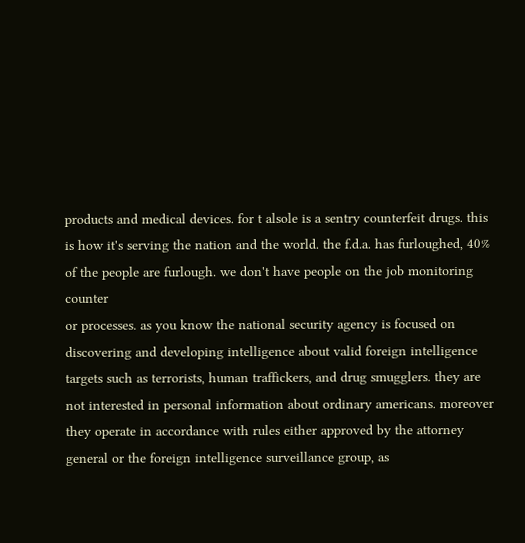products and medical devices. for t alsole is a sentry counterfeit drugs. this is how it's serving the nation and the world. the f.d.a. has furloughed, 40% of the people are furlough. we don't have people on the job monitoring counter
or processes. as you know the national security agency is focused on discovering and developing intelligence about valid foreign intelligence targets such as terrorists, human traffickers, and drug smugglers. they are not interested in personal information about ordinary americans. moreover they operate in accordance with rules either approved by the attorney general or the foreign intelligence surveillance group, as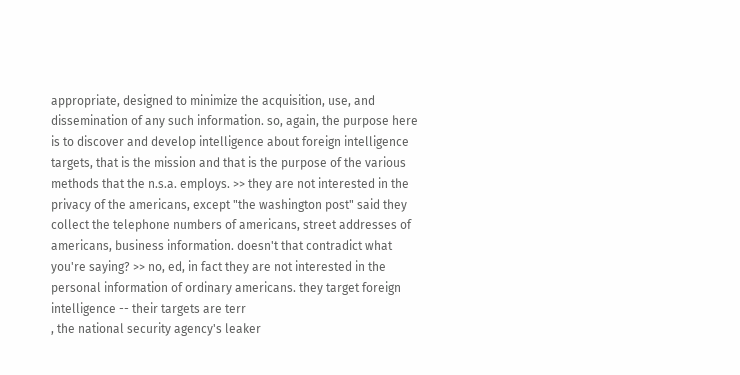appropriate, designed to minimize the acquisition, use, and dissemination of any such information. so, again, the purpose here is to discover and develop intelligence about foreign intelligence targets, that is the mission and that is the purpose of the various methods that the n.s.a. employs. >> they are not interested in the privacy of the americans, except "the washington post" said they collect the telephone numbers of americans, street addresses of americans, business information. doesn't that contradict what you're saying? >> no, ed, in fact they are not interested in the personal information of ordinary americans. they target foreign intelligence -- their targets are terr
, the national security agency's leaker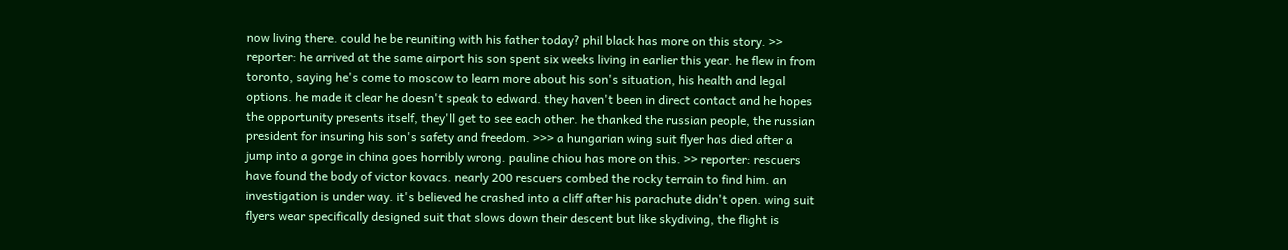now living there. could he be reuniting with his father today? phil black has more on this story. >> reporter: he arrived at the same airport his son spent six weeks living in earlier this year. he flew in from toronto, saying he's come to moscow to learn more about his son's situation, his health and legal options. he made it clear he doesn't speak to edward. they haven't been in direct contact and he hopes the opportunity presents itself, they'll get to see each other. he thanked the russian people, the russian president for insuring his son's safety and freedom. >>> a hungarian wing suit flyer has died after a jump into a gorge in china goes horribly wrong. pauline chiou has more on this. >> reporter: rescuers have found the body of victor kovacs. nearly 200 rescuers combed the rocky terrain to find him. an investigation is under way. it's believed he crashed into a cliff after his parachute didn't open. wing suit flyers wear specifically designed suit that slows down their descent but like skydiving, the flight is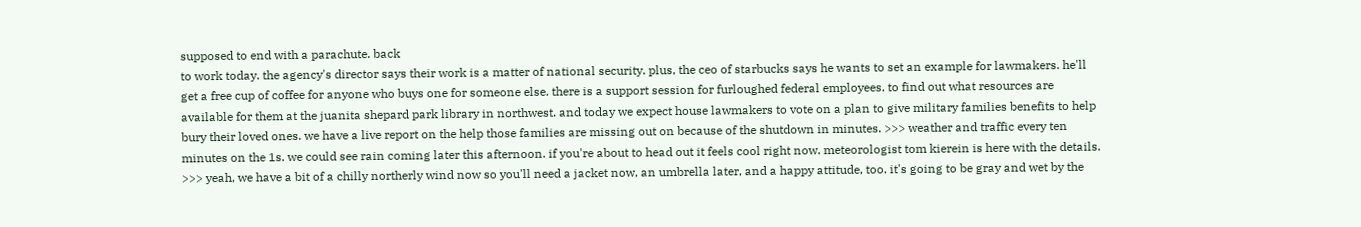supposed to end with a parachute. back
to work today. the agency's director says their work is a matter of national security. plus, the ceo of starbucks says he wants to set an example for lawmakers. he'll get a free cup of coffee for anyone who buys one for someone else. there is a support session for furloughed federal employees. to find out what resources are available for them at the juanita shepard park library in northwest. and today we expect house lawmakers to vote on a plan to give military families benefits to help bury their loved ones. we have a live report on the help those families are missing out on because of the shutdown in minutes. >>> weather and traffic every ten minutes on the 1s. we could see rain coming later this afternoon. if you're about to head out it feels cool right now. meteorologist tom kierein is here with the details. >>> yeah, we have a bit of a chilly northerly wind now so you'll need a jacket now, an umbrella later, and a happy attitude, too. it's going to be gray and wet by the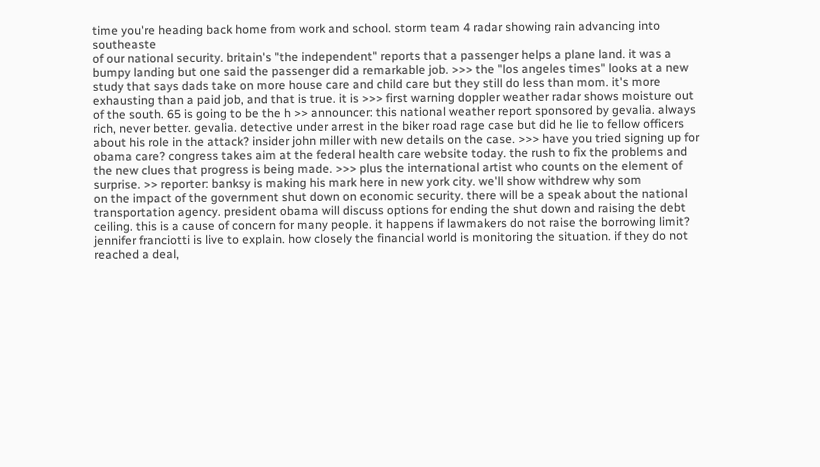time you're heading back home from work and school. storm team 4 radar showing rain advancing into southeaste
of our national security. britain's "the independent" reports that a passenger helps a plane land. it was a bumpy landing but one said the passenger did a remarkable job. >>> the "los angeles times" looks at a new study that says dads take on more house care and child care but they still do less than mom. it's more exhausting than a paid job, and that is true. it is >>> first warning doppler weather radar shows moisture out of the south. 65 is going to be the h >> announcer: this national weather report sponsored by gevalia. always rich, never better. gevalia. detective under arrest in the biker road rage case but did he lie to fellow officers about his role in the attack? insider john miller with new details on the case. >>> have you tried signing up for obama care? congress takes aim at the federal health care website today. the rush to fix the problems and the new clues that progress is being made. >>> plus the international artist who counts on the element of surprise. >> reporter: banksy is making his mark here in new york city. we'll show withdrew why som
on the impact of the government shut down on economic security. there will be a speak about the national transportation agency. president obama will discuss options for ending the shut down and raising the debt ceiling. this is a cause of concern for many people. it happens if lawmakers do not raise the borrowing limit? jennifer franciotti is live to explain. how closely the financial world is monitoring the situation. if they do not reached a deal,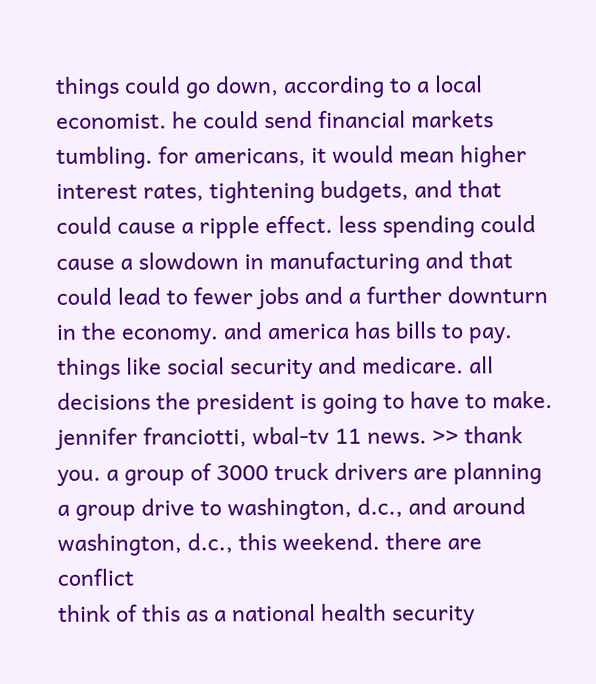things could go down, according to a local economist. he could send financial markets tumbling. for americans, it would mean higher interest rates, tightening budgets, and that could cause a ripple effect. less spending could cause a slowdown in manufacturing and that could lead to fewer jobs and a further downturn in the economy. and america has bills to pay. things like social security and medicare. all decisions the president is going to have to make. jennifer franciotti, wbal-tv 11 news. >> thank you. a group of 3000 truck drivers are planning a group drive to washington, d.c., and around washington, d.c., this weekend. there are conflict
think of this as a national health security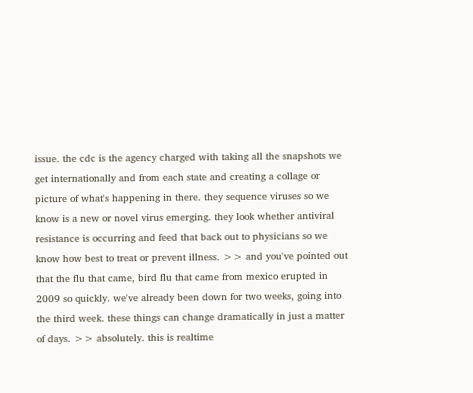issue. the cdc is the agency charged with taking all the snapshots we get internationally and from each state and creating a collage or picture of what's happening in there. they sequence viruses so we know is a new or novel virus emerging. they look whether antiviral resistance is occurring and feed that back out to physicians so we know how best to treat or prevent illness. >> and you've pointed out that the flu that came, bird flu that came from mexico erupted in 2009 so quickly. we've already been down for two weeks, going into the third week. these things can change dramatically in just a matter of days. >> absolutely. this is realtime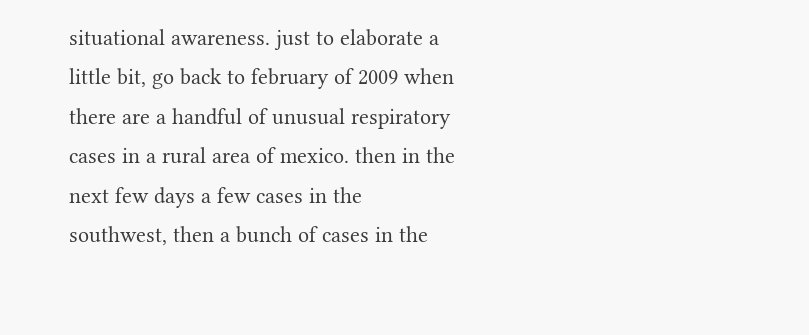situational awareness. just to elaborate a little bit, go back to february of 2009 when there are a handful of unusual respiratory cases in a rural area of mexico. then in the next few days a few cases in the southwest, then a bunch of cases in the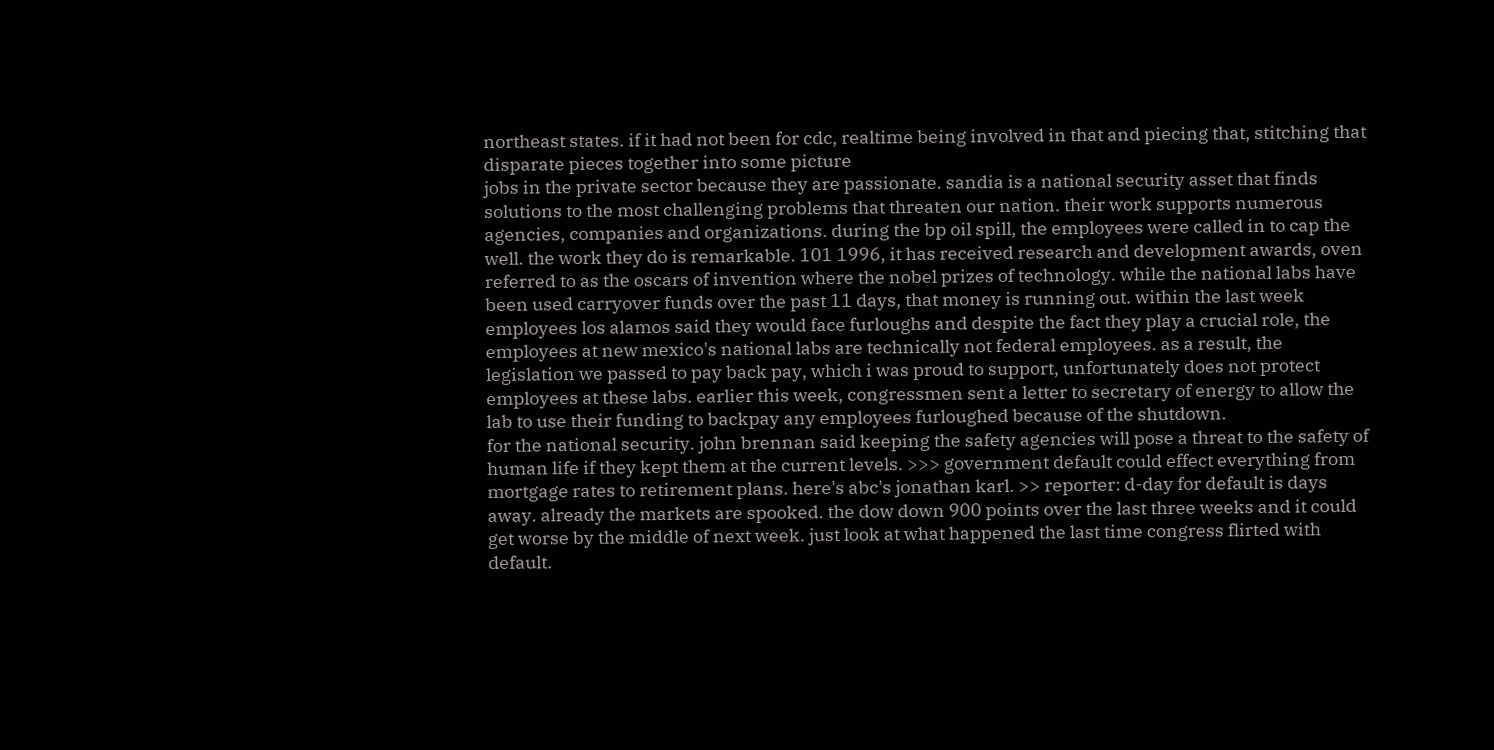northeast states. if it had not been for cdc, realtime being involved in that and piecing that, stitching that disparate pieces together into some picture
jobs in the private sector because they are passionate. sandia is a national security asset that finds solutions to the most challenging problems that threaten our nation. their work supports numerous agencies, companies and organizations. during the bp oil spill, the employees were called in to cap the well. the work they do is remarkable. 101 1996, it has received research and development awards, oven referred to as the oscars of invention where the nobel prizes of technology. while the national labs have been used carryover funds over the past 11 days, that money is running out. within the last week employees los alamos said they would face furloughs and despite the fact they play a crucial role, the employees at new mexico's national labs are technically not federal employees. as a result, the legislation we passed to pay back pay, which i was proud to support, unfortunately does not protect employees at these labs. earlier this week, congressmen sent a letter to secretary of energy to allow the lab to use their funding to backpay any employees furloughed because of the shutdown.
for the national security. john brennan said keeping the safety agencies will pose a threat to the safety of human life if they kept them at the current levels. >>> government default could effect everything from mortgage rates to retirement plans. here's abc's jonathan karl. >> reporter: d-day for default is days away. already the markets are spooked. the dow down 900 points over the last three weeks and it could get worse by the middle of next week. just look at what happened the last time congress flirted with default.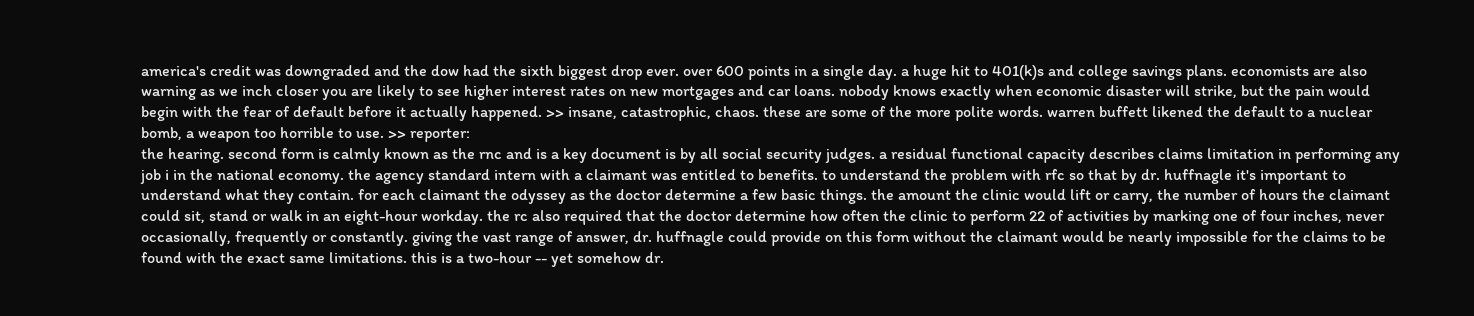america's credit was downgraded and the dow had the sixth biggest drop ever. over 600 points in a single day. a huge hit to 401(k)s and college savings plans. economists are also warning as we inch closer you are likely to see higher interest rates on new mortgages and car loans. nobody knows exactly when economic disaster will strike, but the pain would begin with the fear of default before it actually happened. >> insane, catastrophic, chaos. these are some of the more polite words. warren buffett likened the default to a nuclear bomb, a weapon too horrible to use. >> reporter:
the hearing. second form is calmly known as the rnc and is a key document is by all social security judges. a residual functional capacity describes claims limitation in performing any job i in the national economy. the agency standard intern with a claimant was entitled to benefits. to understand the problem with rfc so that by dr. huffnagle it's important to understand what they contain. for each claimant the odyssey as the doctor determine a few basic things. the amount the clinic would lift or carry, the number of hours the claimant could sit, stand or walk in an eight-hour workday. the rc also required that the doctor determine how often the clinic to perform 22 of activities by marking one of four inches, never occasionally, frequently or constantly. giving the vast range of answer, dr. huffnagle could provide on this form without the claimant would be nearly impossible for the claims to be found with the exact same limitations. this is a two-hour -- yet somehow dr.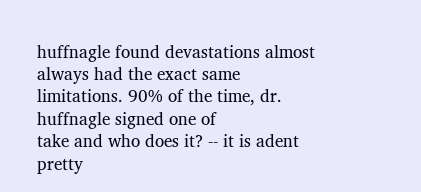huffnagle found devastations almost always had the exact same limitations. 90% of the time, dr. huffnagle signed one of
take and who does it? -- it is adent pretty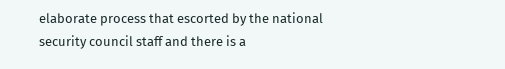elaborate process that escorted by the national security council staff and there is a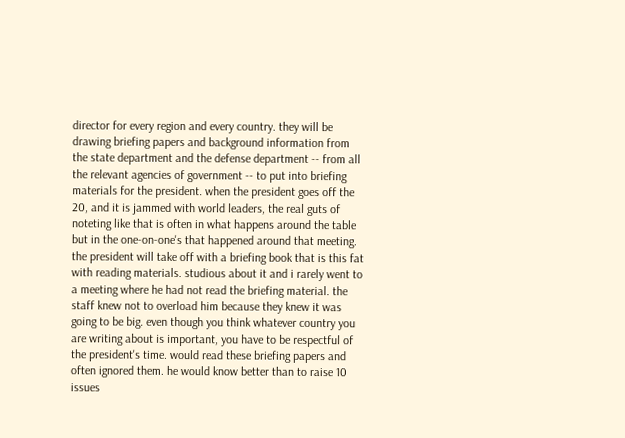director for every region and every country. they will be drawing briefing papers and background information from the state department and the defense department -- from all the relevant agencies of government -- to put into briefing materials for the president. when the president goes off the 20, and it is jammed with world leaders, the real guts of noteting like that is often in what happens around the table but in the one-on-one's that happened around that meeting. the president will take off with a briefing book that is this fat with reading materials. studious about it and i rarely went to a meeting where he had not read the briefing material. the staff knew not to overload him because they knew it was going to be big. even though you think whatever country you are writing about is important, you have to be respectful of the president's time. would read these briefing papers and often ignored them. he would know better than to raise 10 issues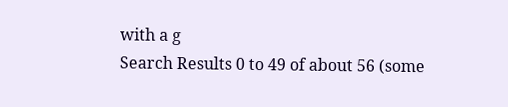with a g
Search Results 0 to 49 of about 56 (some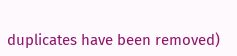duplicates have been removed)